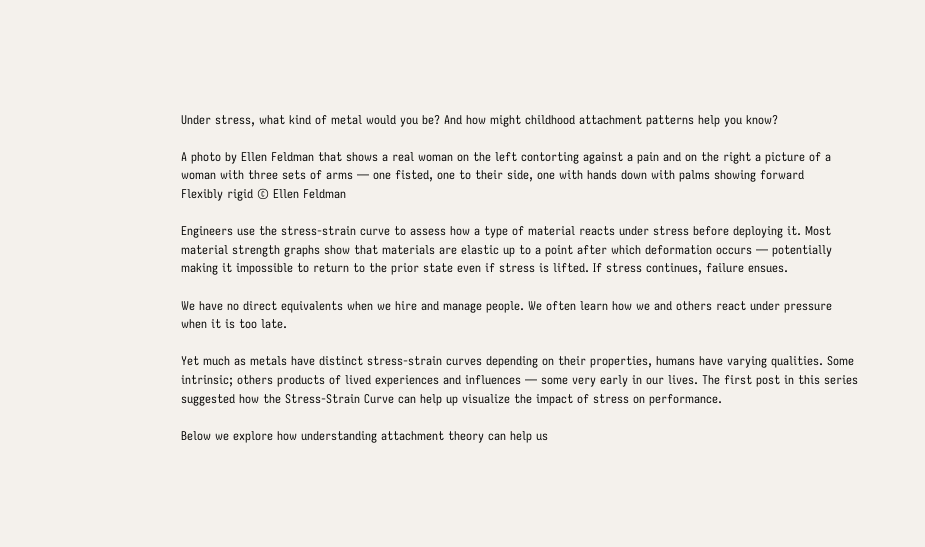Under stress, what kind of metal would you be? And how might childhood attachment patterns help you know?

A photo by Ellen Feldman that shows a real woman on the left contorting against a pain and on the right a picture of a woman with three sets of arms — one fisted, one to their side, one with hands down with palms showing forward
Flexibly rigid © Ellen Feldman

Engineers use the stress-strain curve to assess how a type of material reacts under stress before deploying it. Most material strength graphs show that materials are elastic up to a point after which deformation occurs — potentially making it impossible to return to the prior state even if stress is lifted. If stress continues, failure ensues.

We have no direct equivalents when we hire and manage people. We often learn how we and others react under pressure when it is too late.

Yet much as metals have distinct stress-strain curves depending on their properties, humans have varying qualities. Some intrinsic; others products of lived experiences and influences — some very early in our lives. The first post in this series suggested how the Stress-Strain Curve can help up visualize the impact of stress on performance.

Below we explore how understanding attachment theory can help us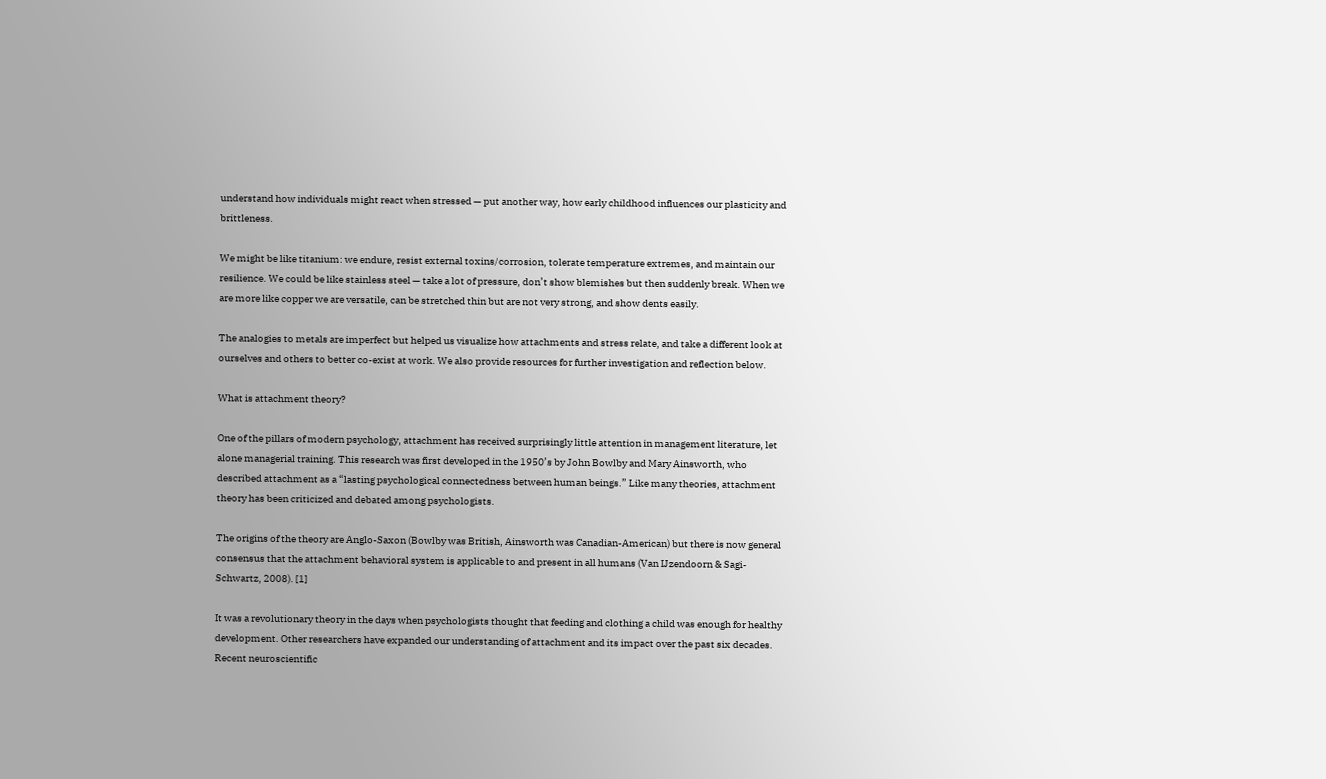understand how individuals might react when stressed — put another way, how early childhood influences our plasticity and brittleness.

We might be like titanium: we endure, resist external toxins/corrosion, tolerate temperature extremes, and maintain our resilience. We could be like stainless steel — take a lot of pressure, don’t show blemishes but then suddenly break. When we are more like copper we are versatile, can be stretched thin but are not very strong, and show dents easily.

The analogies to metals are imperfect but helped us visualize how attachments and stress relate, and take a different look at ourselves and others to better co-exist at work. We also provide resources for further investigation and reflection below.

What is attachment theory?

One of the pillars of modern psychology, attachment has received surprisingly little attention in management literature, let alone managerial training. This research was first developed in the 1950’s by John Bowlby and Mary Ainsworth, who described attachment as a “lasting psychological connectedness between human beings.” Like many theories, attachment theory has been criticized and debated among psychologists.

The origins of the theory are Anglo-Saxon (Bowlby was British, Ainsworth was Canadian-American) but there is now general consensus that the attachment behavioral system is applicable to and present in all humans (Van IJzendoorn & Sagi-Schwartz, 2008). [1]

It was a revolutionary theory in the days when psychologists thought that feeding and clothing a child was enough for healthy development. Other researchers have expanded our understanding of attachment and its impact over the past six decades. Recent neuroscientific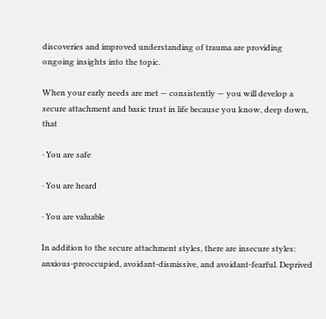discoveries and improved understanding of trauma are providing ongoing insights into the topic.

When your early needs are met — consistently — you will develop a secure attachment and basic trust in life because you know, deep down, that

· You are safe

· You are heard

· You are valuable

In addition to the secure attachment styles, there are insecure styles: anxious-preoccupied, avoidant-dismissive, and avoidant-fearful. Deprived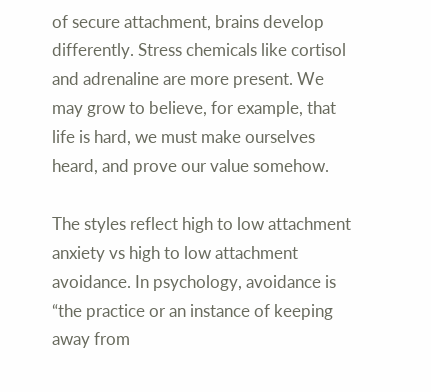of secure attachment, brains develop differently. Stress chemicals like cortisol and adrenaline are more present. We may grow to believe, for example, that life is hard, we must make ourselves heard, and prove our value somehow.

The styles reflect high to low attachment anxiety vs high to low attachment avoidance. In psychology, avoidance is “the practice or an instance of keeping away from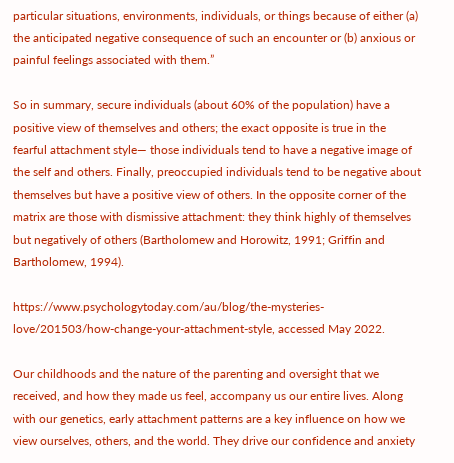particular situations, environments, individuals, or things because of either (a) the anticipated negative consequence of such an encounter or (b) anxious or painful feelings associated with them.”

So in summary, secure individuals (about 60% of the population) have a positive view of themselves and others; the exact opposite is true in the fearful attachment style— those individuals tend to have a negative image of the self and others. Finally, preoccupied individuals tend to be negative about themselves but have a positive view of others. In the opposite corner of the matrix are those with dismissive attachment: they think highly of themselves but negatively of others (Bartholomew and Horowitz, 1991; Griffin and Bartholomew, 1994).

https://www.psychologytoday.com/au/blog/the-mysteries-love/201503/how-change-your-attachment-style, accessed May 2022.

Our childhoods and the nature of the parenting and oversight that we received, and how they made us feel, accompany us our entire lives. Along with our genetics, early attachment patterns are a key influence on how we view ourselves, others, and the world. They drive our confidence and anxiety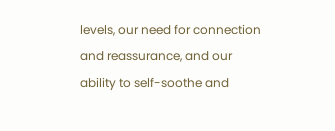levels, our need for connection and reassurance, and our ability to self-soothe and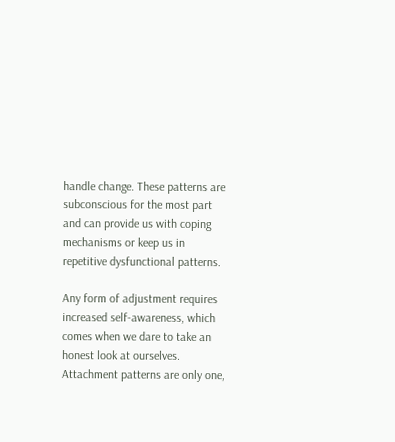handle change. These patterns are subconscious for the most part and can provide us with coping mechanisms or keep us in repetitive dysfunctional patterns.

Any form of adjustment requires increased self-awareness, which comes when we dare to take an honest look at ourselves. Attachment patterns are only one,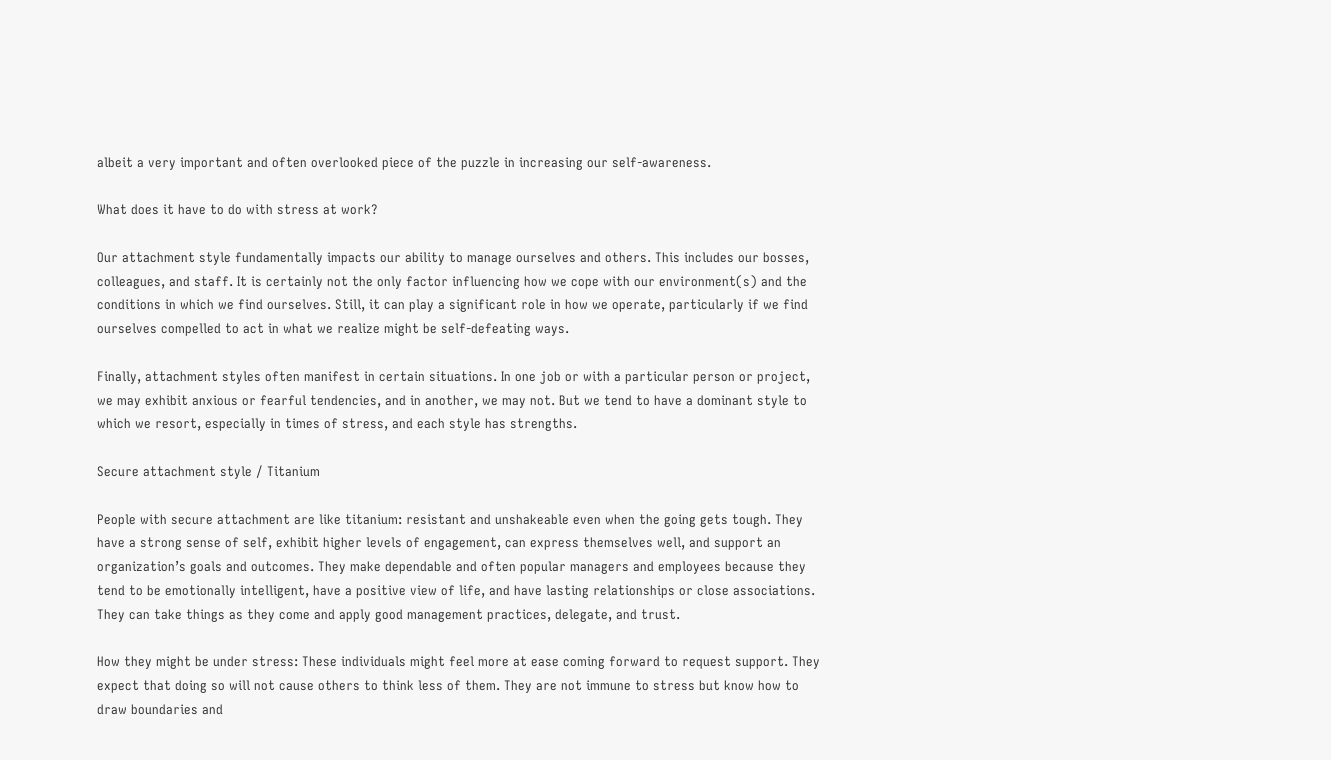albeit a very important and often overlooked piece of the puzzle in increasing our self-awareness.

What does it have to do with stress at work?

Our attachment style fundamentally impacts our ability to manage ourselves and others. This includes our bosses, colleagues, and staff. It is certainly not the only factor influencing how we cope with our environment(s) and the conditions in which we find ourselves. Still, it can play a significant role in how we operate, particularly if we find ourselves compelled to act in what we realize might be self-defeating ways.

Finally, attachment styles often manifest in certain situations. In one job or with a particular person or project, we may exhibit anxious or fearful tendencies, and in another, we may not. But we tend to have a dominant style to which we resort, especially in times of stress, and each style has strengths.

Secure attachment style / Titanium

People with secure attachment are like titanium: resistant and unshakeable even when the going gets tough. They have a strong sense of self, exhibit higher levels of engagement, can express themselves well, and support an organization’s goals and outcomes. They make dependable and often popular managers and employees because they tend to be emotionally intelligent, have a positive view of life, and have lasting relationships or close associations. They can take things as they come and apply good management practices, delegate, and trust.

How they might be under stress: These individuals might feel more at ease coming forward to request support. They expect that doing so will not cause others to think less of them. They are not immune to stress but know how to draw boundaries and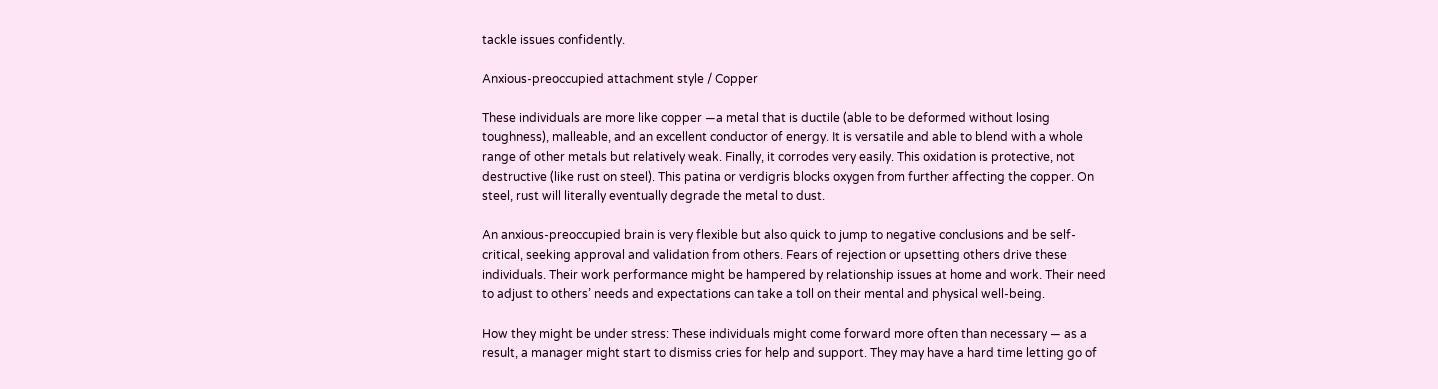tackle issues confidently.

Anxious-preoccupied attachment style / Copper

These individuals are more like copper —a metal that is ductile (able to be deformed without losing toughness), malleable, and an excellent conductor of energy. It is versatile and able to blend with a whole range of other metals but relatively weak. Finally, it corrodes very easily. This oxidation is protective, not destructive (like rust on steel). This patina or verdigris blocks oxygen from further affecting the copper. On steel, rust will literally eventually degrade the metal to dust.

An anxious-preoccupied brain is very flexible but also quick to jump to negative conclusions and be self-critical, seeking approval and validation from others. Fears of rejection or upsetting others drive these individuals. Their work performance might be hampered by relationship issues at home and work. Their need to adjust to others’ needs and expectations can take a toll on their mental and physical well-being.

How they might be under stress: These individuals might come forward more often than necessary — as a result, a manager might start to dismiss cries for help and support. They may have a hard time letting go of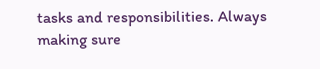tasks and responsibilities. Always making sure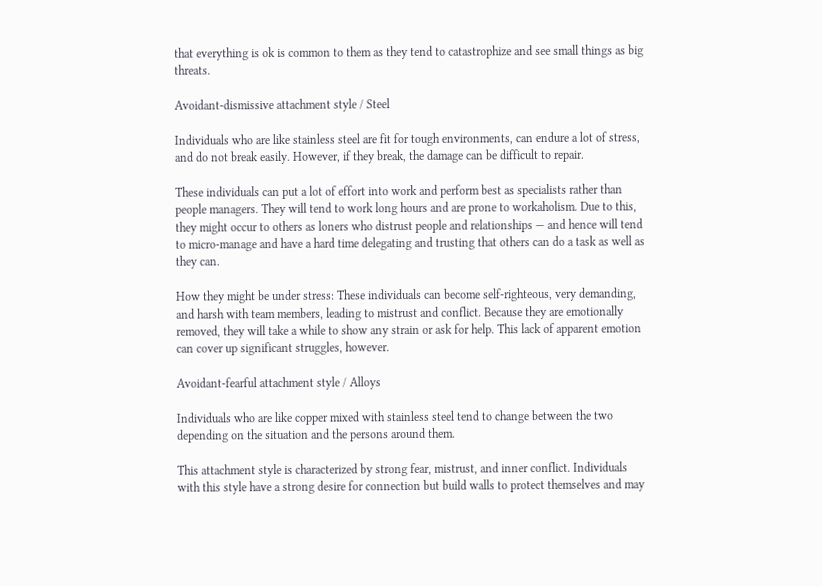that everything is ok is common to them as they tend to catastrophize and see small things as big threats.

Avoidant-dismissive attachment style / Steel

Individuals who are like stainless steel are fit for tough environments, can endure a lot of stress, and do not break easily. However, if they break, the damage can be difficult to repair.

These individuals can put a lot of effort into work and perform best as specialists rather than people managers. They will tend to work long hours and are prone to workaholism. Due to this, they might occur to others as loners who distrust people and relationships — and hence will tend to micro-manage and have a hard time delegating and trusting that others can do a task as well as they can.

How they might be under stress: These individuals can become self-righteous, very demanding, and harsh with team members, leading to mistrust and conflict. Because they are emotionally removed, they will take a while to show any strain or ask for help. This lack of apparent emotion can cover up significant struggles, however.

Avoidant-fearful attachment style / Alloys

Individuals who are like copper mixed with stainless steel tend to change between the two depending on the situation and the persons around them.

This attachment style is characterized by strong fear, mistrust, and inner conflict. Individuals with this style have a strong desire for connection but build walls to protect themselves and may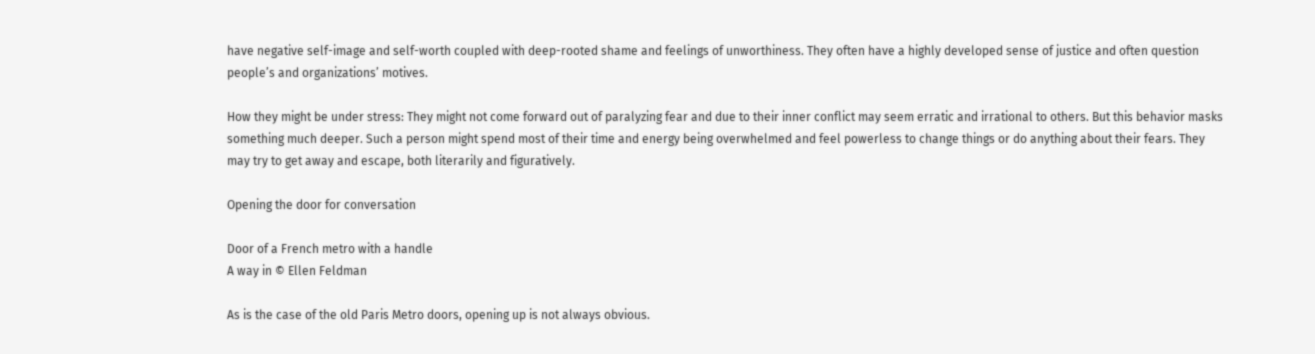have negative self-image and self-worth coupled with deep-rooted shame and feelings of unworthiness. They often have a highly developed sense of justice and often question people’s and organizations’ motives.

How they might be under stress: They might not come forward out of paralyzing fear and due to their inner conflict may seem erratic and irrational to others. But this behavior masks something much deeper. Such a person might spend most of their time and energy being overwhelmed and feel powerless to change things or do anything about their fears. They may try to get away and escape, both literarily and figuratively.

Opening the door for conversation

Door of a French metro with a handle
A way in © Ellen Feldman

As is the case of the old Paris Metro doors, opening up is not always obvious.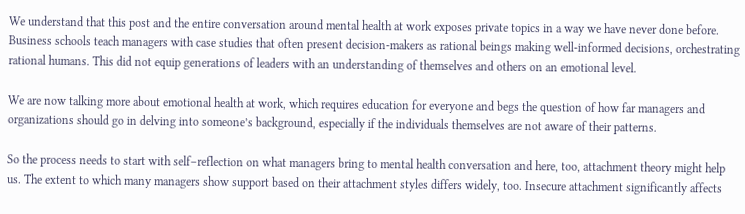We understand that this post and the entire conversation around mental health at work exposes private topics in a way we have never done before. Business schools teach managers with case studies that often present decision-makers as rational beings making well-informed decisions, orchestrating rational humans. This did not equip generations of leaders with an understanding of themselves and others on an emotional level.

We are now talking more about emotional health at work, which requires education for everyone and begs the question of how far managers and organizations should go in delving into someone’s background, especially if the individuals themselves are not aware of their patterns.

So the process needs to start with self–reflection on what managers bring to mental health conversation and here, too, attachment theory might help us. The extent to which many managers show support based on their attachment styles differs widely, too. Insecure attachment significantly affects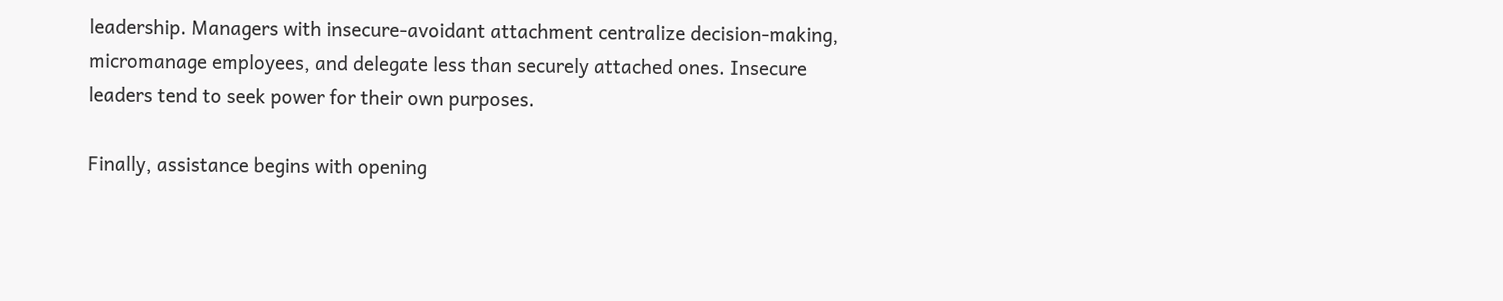leadership. Managers with insecure-avoidant attachment centralize decision-making, micromanage employees, and delegate less than securely attached ones. Insecure leaders tend to seek power for their own purposes.

Finally, assistance begins with opening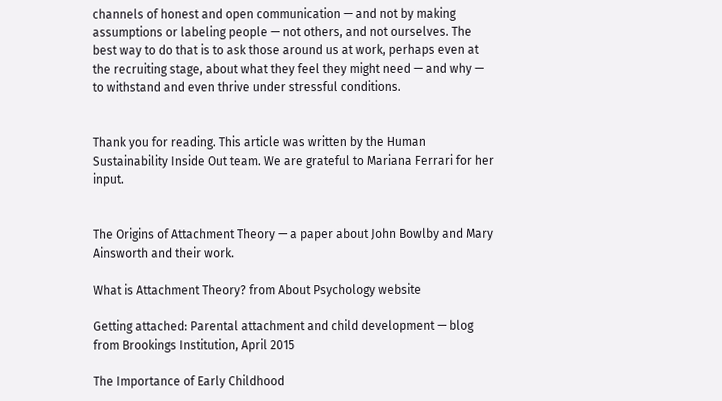channels of honest and open communication — and not by making assumptions or labeling people — not others, and not ourselves. The best way to do that is to ask those around us at work, perhaps even at the recruiting stage, about what they feel they might need — and why — to withstand and even thrive under stressful conditions.


Thank you for reading. This article was written by the Human Sustainability Inside Out team. We are grateful to Mariana Ferrari for her input.


The Origins of Attachment Theory — a paper about John Bowlby and Mary Ainsworth and their work.

What is Attachment Theory? from About Psychology website

Getting attached: Parental attachment and child development — blog from Brookings Institution, April 2015

The Importance of Early Childhood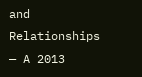and Relationships — A 2013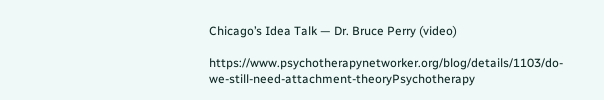Chicago’s Idea Talk — Dr. Bruce Perry (video)

https://www.psychotherapynetworker.org/blog/details/1103/do-we-still-need-attachment-theoryPsychotherapy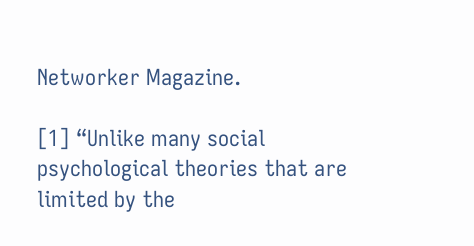Networker Magazine.

[1] “Unlike many social psychological theories that are limited by the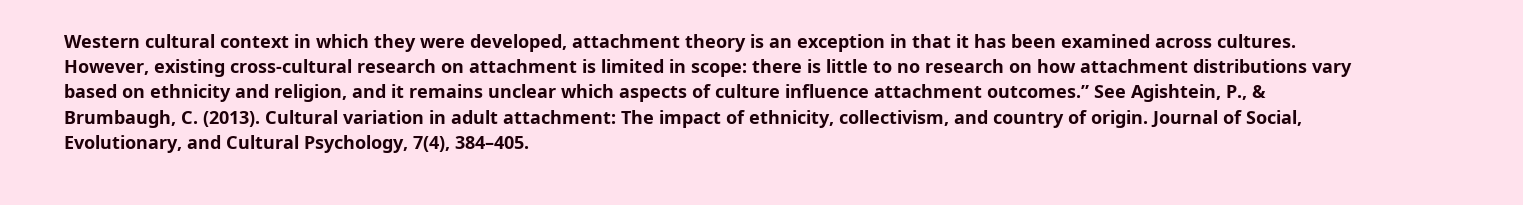Western cultural context in which they were developed, attachment theory is an exception in that it has been examined across cultures. However, existing cross-cultural research on attachment is limited in scope: there is little to no research on how attachment distributions vary based on ethnicity and religion, and it remains unclear which aspects of culture influence attachment outcomes.” See Agishtein, P., & Brumbaugh, C. (2013). Cultural variation in adult attachment: The impact of ethnicity, collectivism, and country of origin. Journal of Social, Evolutionary, and Cultural Psychology, 7(4), 384–405.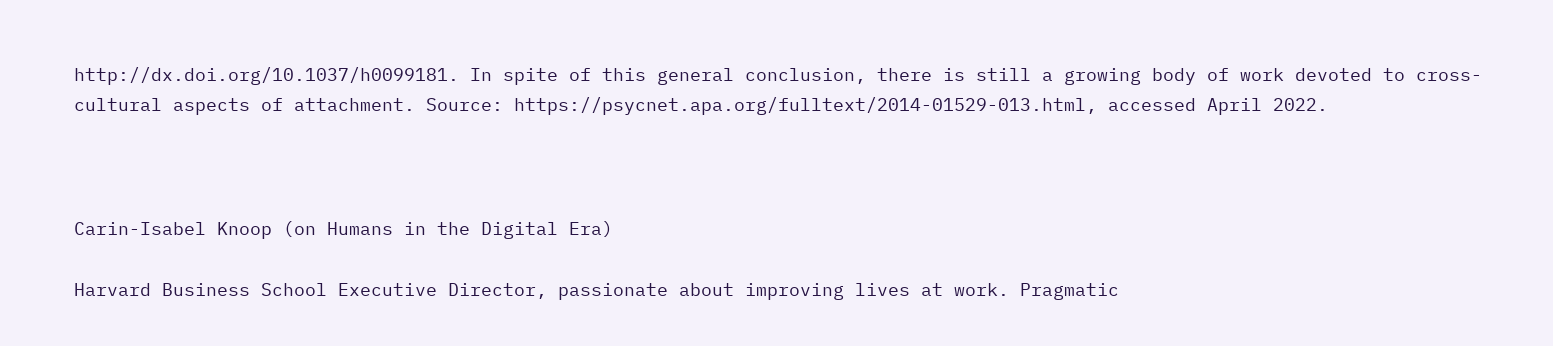http://dx.doi.org/10.1037/h0099181. In spite of this general conclusion, there is still a growing body of work devoted to cross-cultural aspects of attachment. Source: https://psycnet.apa.org/fulltext/2014-01529-013.html, accessed April 2022.



Carin-Isabel Knoop (on Humans in the Digital Era)

Harvard Business School Executive Director, passionate about improving lives at work. Pragmatic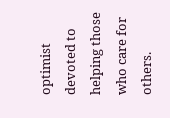optimist devoted to helping those who care for others.